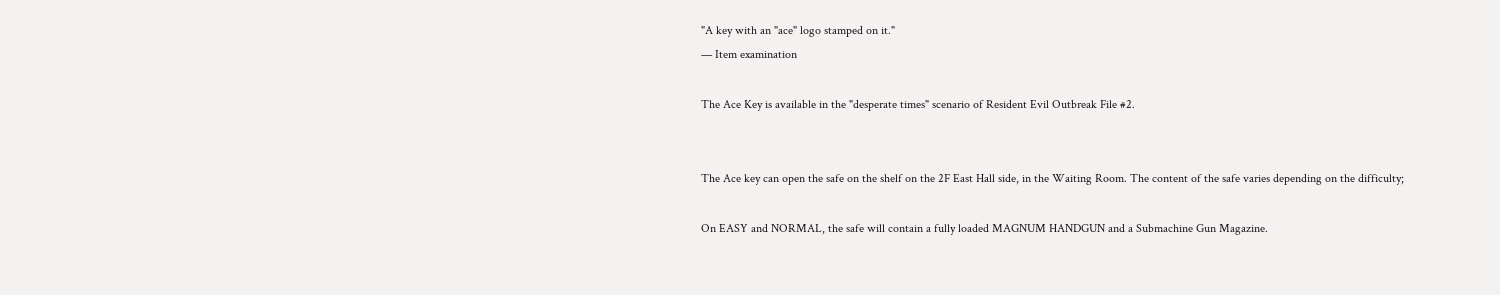"A key with an "ace" logo stamped on it."
— Item examination

The Ace Key is available in the "desperate times" scenario of Resident Evil Outbreak File #2.


The Ace key can open the safe on the shelf on the 2F East Hall side, in the Waiting Room. The content of the safe varies depending on the difficulty;

On EASY and NORMAL, the safe will contain a fully loaded MAGNUM HANDGUN and a Submachine Gun Magazine.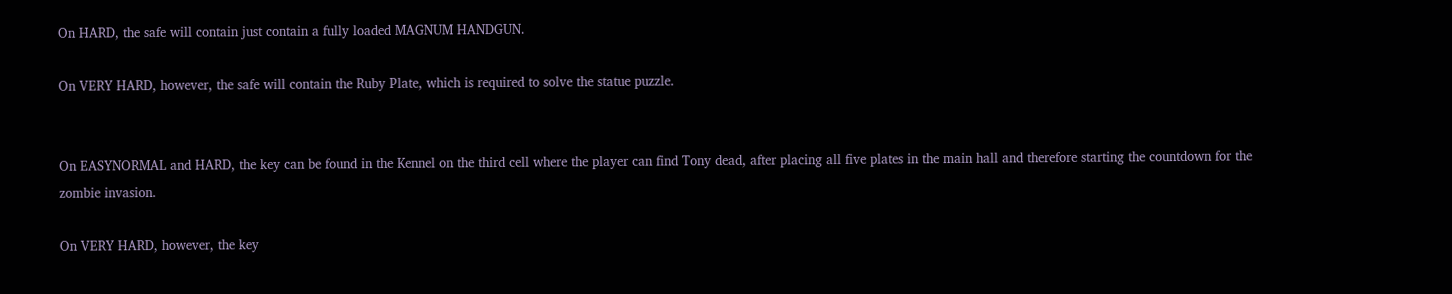On HARD, the safe will contain just contain a fully loaded MAGNUM HANDGUN.

On VERY HARD, however, the safe will contain the Ruby Plate, which is required to solve the statue puzzle.


On EASYNORMAL and HARD, the key can be found in the Kennel on the third cell where the player can find Tony dead, after placing all five plates in the main hall and therefore starting the countdown for the zombie invasion.

On VERY HARD, however, the key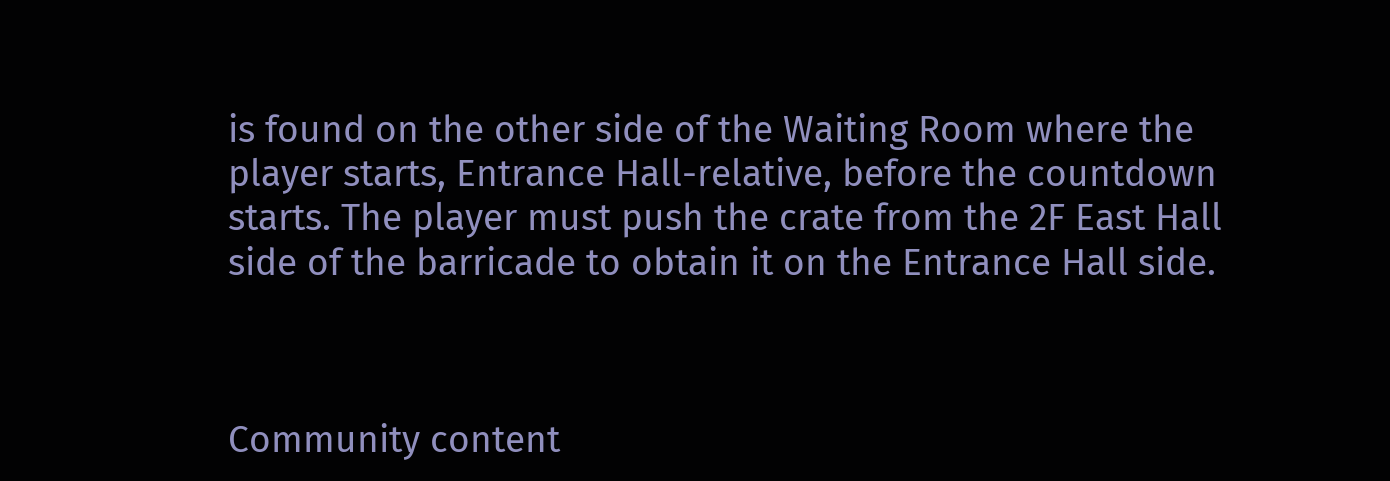is found on the other side of the Waiting Room where the player starts, Entrance Hall-relative, before the countdown starts. The player must push the crate from the 2F East Hall side of the barricade to obtain it on the Entrance Hall side.



Community content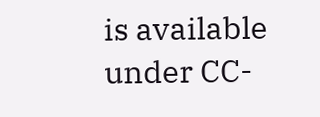is available under CC-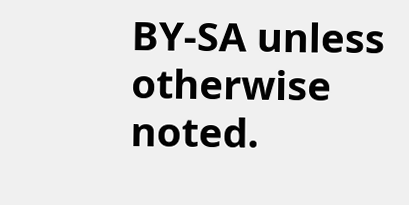BY-SA unless otherwise noted.